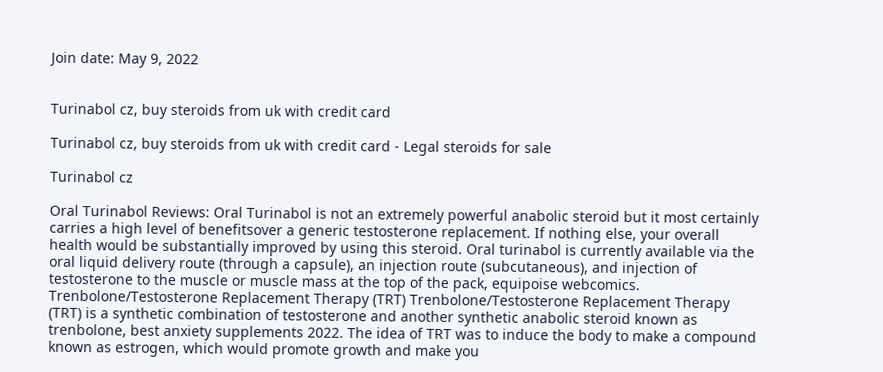Join date: May 9, 2022


Turinabol cz, buy steroids from uk with credit card

Turinabol cz, buy steroids from uk with credit card - Legal steroids for sale

Turinabol cz

Oral Turinabol Reviews: Oral Turinabol is not an extremely powerful anabolic steroid but it most certainly carries a high level of benefitsover a generic testosterone replacement. If nothing else, your overall health would be substantially improved by using this steroid. Oral turinabol is currently available via the oral liquid delivery route (through a capsule), an injection route (subcutaneous), and injection of testosterone to the muscle or muscle mass at the top of the pack, equipoise webcomics. Trenbolone/Testosterone Replacement Therapy (TRT) Trenbolone/Testosterone Replacement Therapy (TRT) is a synthetic combination of testosterone and another synthetic anabolic steroid known as trenbolone, best anxiety supplements 2022. The idea of TRT was to induce the body to make a compound known as estrogen, which would promote growth and make you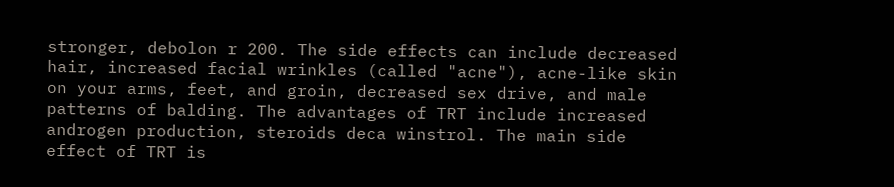stronger, debolon r 200. The side effects can include decreased hair, increased facial wrinkles (called "acne"), acne-like skin on your arms, feet, and groin, decreased sex drive, and male patterns of balding. The advantages of TRT include increased androgen production, steroids deca winstrol. The main side effect of TRT is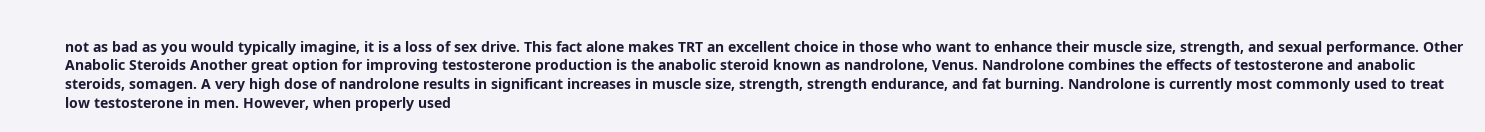not as bad as you would typically imagine, it is a loss of sex drive. This fact alone makes TRT an excellent choice in those who want to enhance their muscle size, strength, and sexual performance. Other Anabolic Steroids Another great option for improving testosterone production is the anabolic steroid known as nandrolone, Venus. Nandrolone combines the effects of testosterone and anabolic steroids, somagen. A very high dose of nandrolone results in significant increases in muscle size, strength, strength endurance, and fat burning. Nandrolone is currently most commonly used to treat low testosterone in men. However, when properly used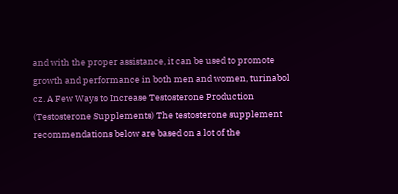and with the proper assistance, it can be used to promote growth and performance in both men and women, turinabol cz. A Few Ways to Increase Testosterone Production (Testosterone Supplements) The testosterone supplement recommendations below are based on a lot of the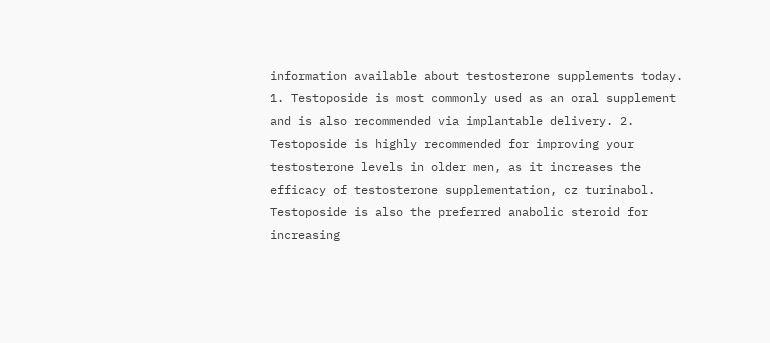information available about testosterone supplements today. 1. Testoposide is most commonly used as an oral supplement and is also recommended via implantable delivery. 2. Testoposide is highly recommended for improving your testosterone levels in older men, as it increases the efficacy of testosterone supplementation, cz turinabol. Testoposide is also the preferred anabolic steroid for increasing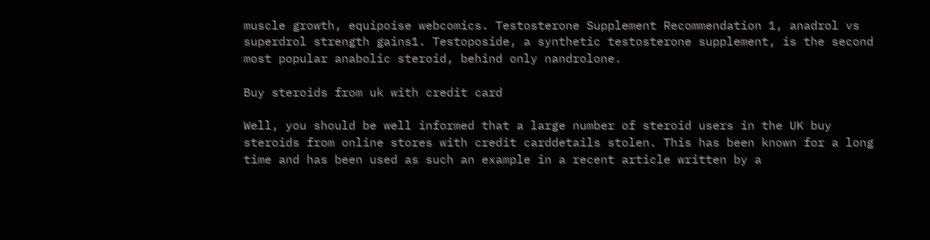muscle growth, equipoise webcomics. Testosterone Supplement Recommendation 1, anadrol vs superdrol strength gains1. Testoposide, a synthetic testosterone supplement, is the second most popular anabolic steroid, behind only nandrolone.

Buy steroids from uk with credit card

Well, you should be well informed that a large number of steroid users in the UK buy steroids from online stores with credit carddetails stolen. This has been known for a long time and has been used as such an example in a recent article written by a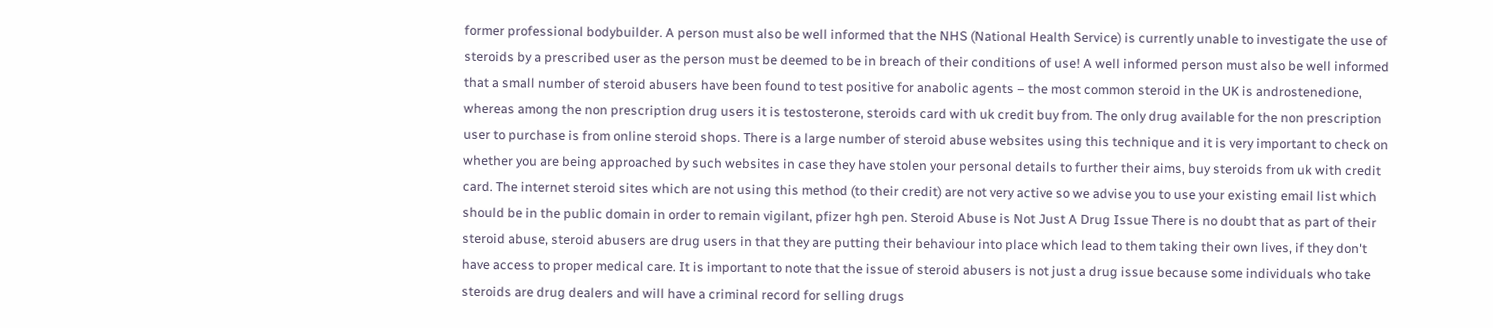former professional bodybuilder. A person must also be well informed that the NHS (National Health Service) is currently unable to investigate the use of steroids by a prescribed user as the person must be deemed to be in breach of their conditions of use! A well informed person must also be well informed that a small number of steroid abusers have been found to test positive for anabolic agents – the most common steroid in the UK is androstenedione, whereas among the non prescription drug users it is testosterone, steroids card with uk credit buy from. The only drug available for the non prescription user to purchase is from online steroid shops. There is a large number of steroid abuse websites using this technique and it is very important to check on whether you are being approached by such websites in case they have stolen your personal details to further their aims, buy steroids from uk with credit card. The internet steroid sites which are not using this method (to their credit) are not very active so we advise you to use your existing email list which should be in the public domain in order to remain vigilant, pfizer hgh pen. Steroid Abuse is Not Just A Drug Issue There is no doubt that as part of their steroid abuse, steroid abusers are drug users in that they are putting their behaviour into place which lead to them taking their own lives, if they don't have access to proper medical care. It is important to note that the issue of steroid abusers is not just a drug issue because some individuals who take steroids are drug dealers and will have a criminal record for selling drugs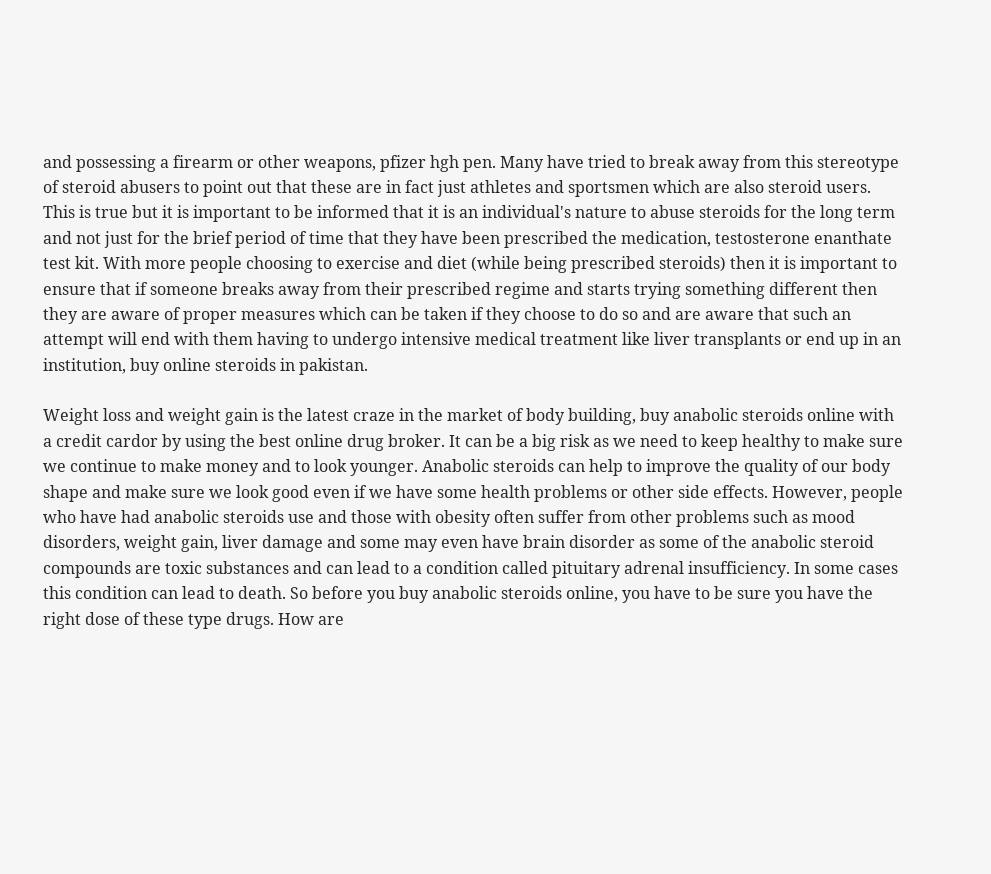and possessing a firearm or other weapons, pfizer hgh pen. Many have tried to break away from this stereotype of steroid abusers to point out that these are in fact just athletes and sportsmen which are also steroid users. This is true but it is important to be informed that it is an individual's nature to abuse steroids for the long term and not just for the brief period of time that they have been prescribed the medication, testosterone enanthate test kit. With more people choosing to exercise and diet (while being prescribed steroids) then it is important to ensure that if someone breaks away from their prescribed regime and starts trying something different then they are aware of proper measures which can be taken if they choose to do so and are aware that such an attempt will end with them having to undergo intensive medical treatment like liver transplants or end up in an institution, buy online steroids in pakistan.

Weight loss and weight gain is the latest craze in the market of body building, buy anabolic steroids online with a credit cardor by using the best online drug broker. It can be a big risk as we need to keep healthy to make sure we continue to make money and to look younger. Anabolic steroids can help to improve the quality of our body shape and make sure we look good even if we have some health problems or other side effects. However, people who have had anabolic steroids use and those with obesity often suffer from other problems such as mood disorders, weight gain, liver damage and some may even have brain disorder as some of the anabolic steroid compounds are toxic substances and can lead to a condition called pituitary adrenal insufficiency. In some cases this condition can lead to death. So before you buy anabolic steroids online, you have to be sure you have the right dose of these type drugs. How are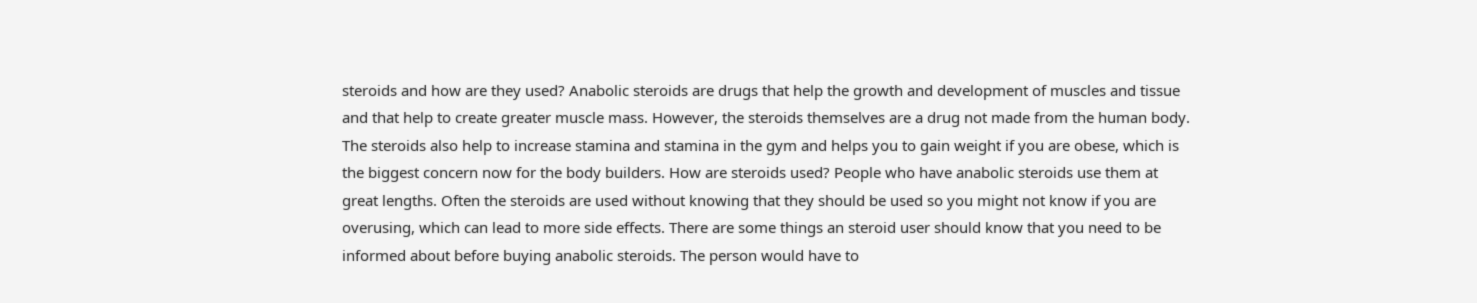steroids and how are they used? Anabolic steroids are drugs that help the growth and development of muscles and tissue and that help to create greater muscle mass. However, the steroids themselves are a drug not made from the human body. The steroids also help to increase stamina and stamina in the gym and helps you to gain weight if you are obese, which is the biggest concern now for the body builders. How are steroids used? People who have anabolic steroids use them at great lengths. Often the steroids are used without knowing that they should be used so you might not know if you are overusing, which can lead to more side effects. There are some things an steroid user should know that you need to be informed about before buying anabolic steroids. The person would have to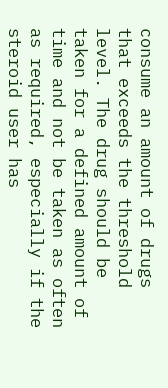consume an amount of drugs that exceeds the threshold level. The drug should be taken for a defined amount of time and not be taken as often as required, especially if the steroid user has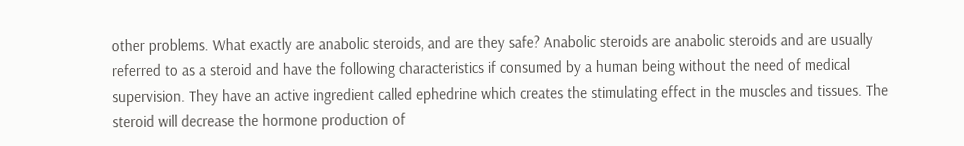other problems. What exactly are anabolic steroids, and are they safe? Anabolic steroids are anabolic steroids and are usually referred to as a steroid and have the following characteristics if consumed by a human being without the need of medical supervision. They have an active ingredient called ephedrine which creates the stimulating effect in the muscles and tissues. The steroid will decrease the hormone production of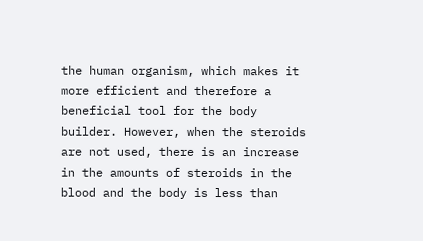the human organism, which makes it more efficient and therefore a beneficial tool for the body builder. However, when the steroids are not used, there is an increase in the amounts of steroids in the blood and the body is less than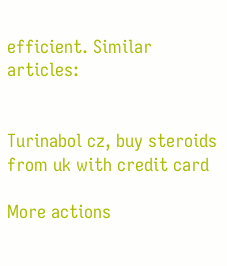efficient. Similar articles:


Turinabol cz, buy steroids from uk with credit card

More actions